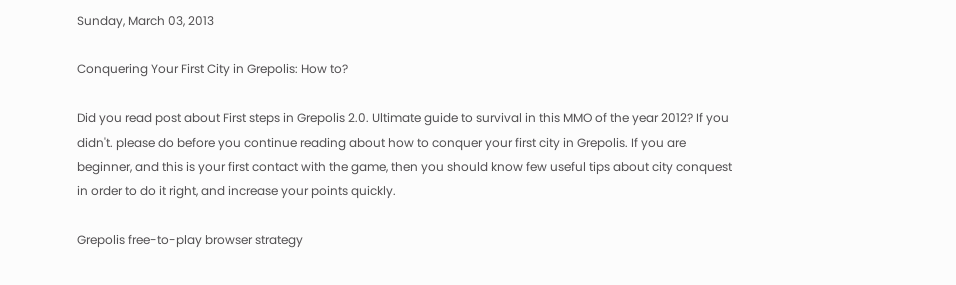Sunday, March 03, 2013

Conquering Your First City in Grepolis: How to?

Did you read post about First steps in Grepolis 2.0. Ultimate guide to survival in this MMO of the year 2012? If you didn't. please do before you continue reading about how to conquer your first city in Grepolis. If you are beginner, and this is your first contact with the game, then you should know few useful tips about city conquest in order to do it right, and increase your points quickly.

Grepolis free-to-play browser strategy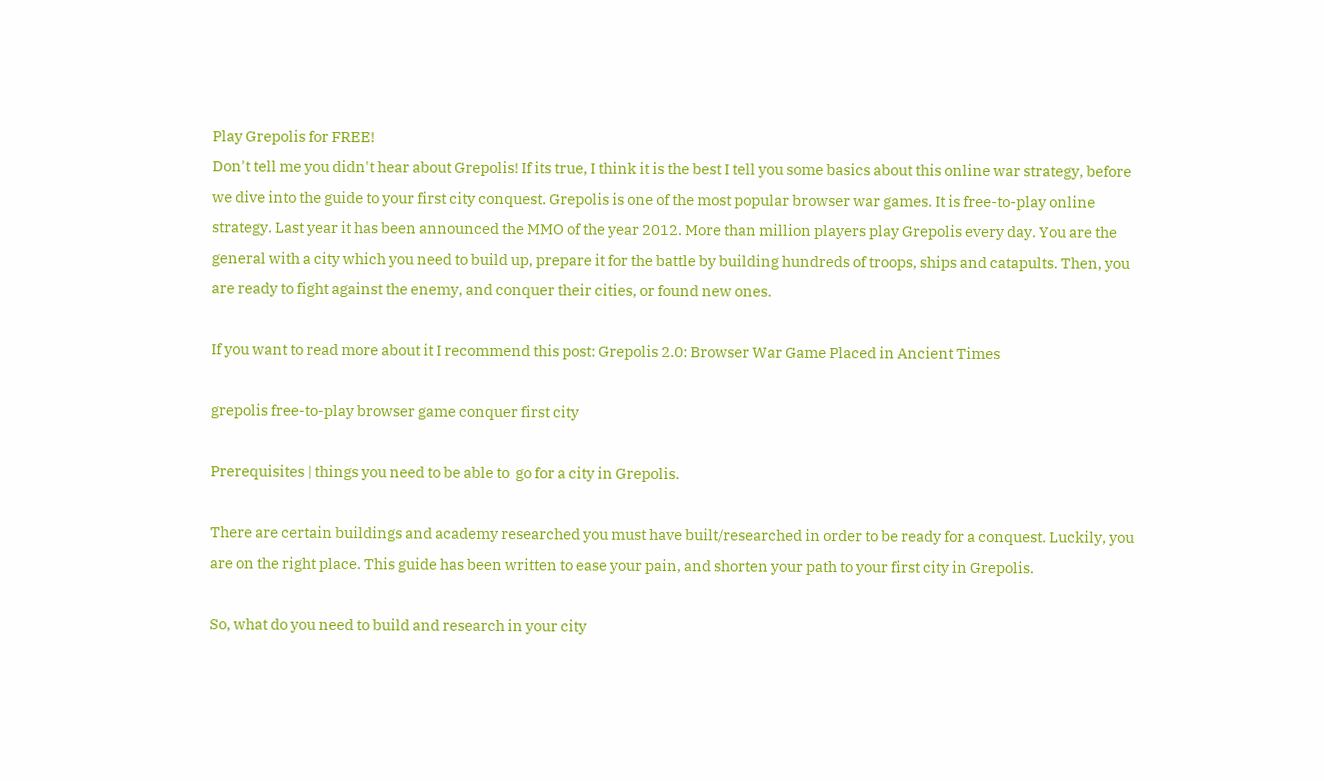Play Grepolis for FREE!
Don't tell me you didn't hear about Grepolis! If its true, I think it is the best I tell you some basics about this online war strategy, before we dive into the guide to your first city conquest. Grepolis is one of the most popular browser war games. It is free-to-play online strategy. Last year it has been announced the MMO of the year 2012. More than million players play Grepolis every day. You are the general with a city which you need to build up, prepare it for the battle by building hundreds of troops, ships and catapults. Then, you are ready to fight against the enemy, and conquer their cities, or found new ones.

If you want to read more about it I recommend this post: Grepolis 2.0: Browser War Game Placed in Ancient Times

grepolis free-to-play browser game conquer first city

Prerequisites | things you need to be able to  go for a city in Grepolis.

There are certain buildings and academy researched you must have built/researched in order to be ready for a conquest. Luckily, you are on the right place. This guide has been written to ease your pain, and shorten your path to your first city in Grepolis.

So, what do you need to build and research in your city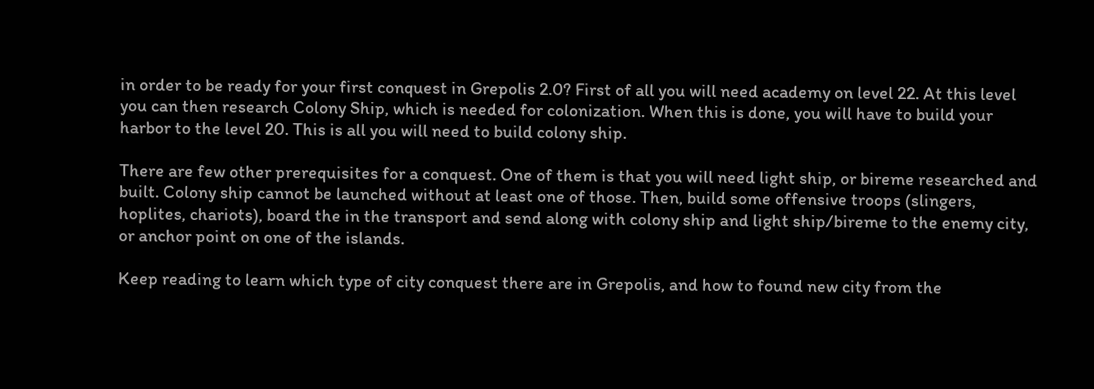in order to be ready for your first conquest in Grepolis 2.0? First of all you will need academy on level 22. At this level you can then research Colony Ship, which is needed for colonization. When this is done, you will have to build your harbor to the level 20. This is all you will need to build colony ship.

There are few other prerequisites for a conquest. One of them is that you will need light ship, or bireme researched and built. Colony ship cannot be launched without at least one of those. Then, build some offensive troops (slingers, hoplites, chariots), board the in the transport and send along with colony ship and light ship/bireme to the enemy city, or anchor point on one of the islands.

Keep reading to learn which type of city conquest there are in Grepolis, and how to found new city from the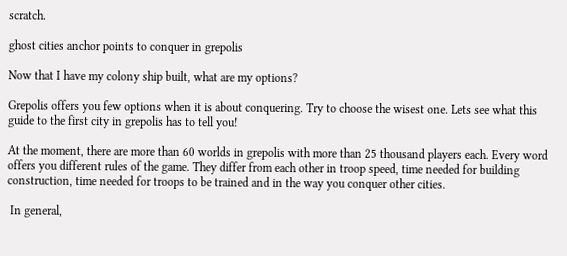scratch.

ghost cities anchor points to conquer in grepolis

Now that I have my colony ship built, what are my options?

Grepolis offers you few options when it is about conquering. Try to choose the wisest one. Lets see what this guide to the first city in grepolis has to tell you!

At the moment, there are more than 60 worlds in grepolis with more than 25 thousand players each. Every word offers you different rules of the game. They differ from each other in troop speed, time needed for building construction, time needed for troops to be trained and in the way you conquer other cities.

 In general,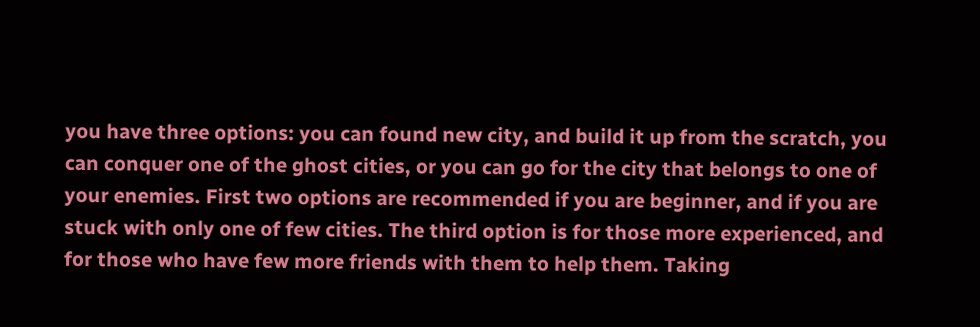you have three options: you can found new city, and build it up from the scratch, you can conquer one of the ghost cities, or you can go for the city that belongs to one of your enemies. First two options are recommended if you are beginner, and if you are stuck with only one of few cities. The third option is for those more experienced, and for those who have few more friends with them to help them. Taking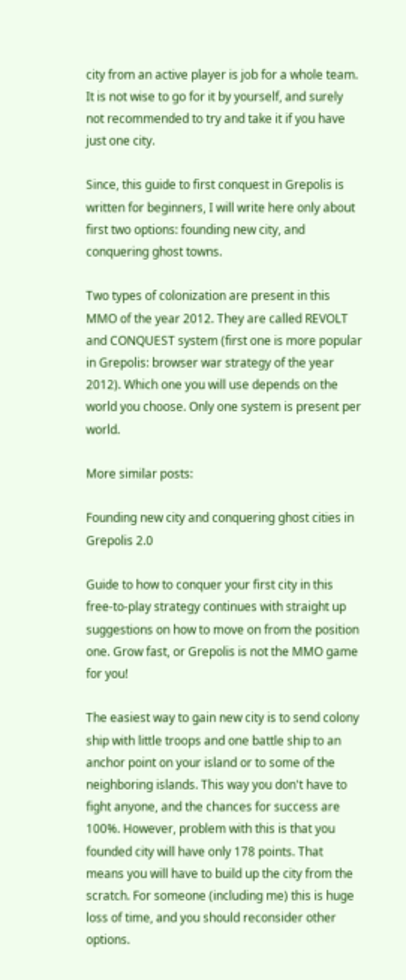city from an active player is job for a whole team. It is not wise to go for it by yourself, and surely not recommended to try and take it if you have just one city.

Since, this guide to first conquest in Grepolis is written for beginners, I will write here only about first two options: founding new city, and conquering ghost towns.

Two types of colonization are present in this MMO of the year 2012. They are called REVOLT and CONQUEST system (first one is more popular in Grepolis: browser war strategy of the year 2012). Which one you will use depends on the world you choose. Only one system is present per world.

More similar posts:

Founding new city and conquering ghost cities in Grepolis 2.0

Guide to how to conquer your first city in this free-to-play strategy continues with straight up  suggestions on how to move on from the position one. Grow fast, or Grepolis is not the MMO game for you!

The easiest way to gain new city is to send colony ship with little troops and one battle ship to an anchor point on your island or to some of the neighboring islands. This way you don't have to fight anyone, and the chances for success are 100%. However, problem with this is that you founded city will have only 178 points. That means you will have to build up the city from the scratch. For someone (including me) this is huge loss of time, and you should reconsider other options.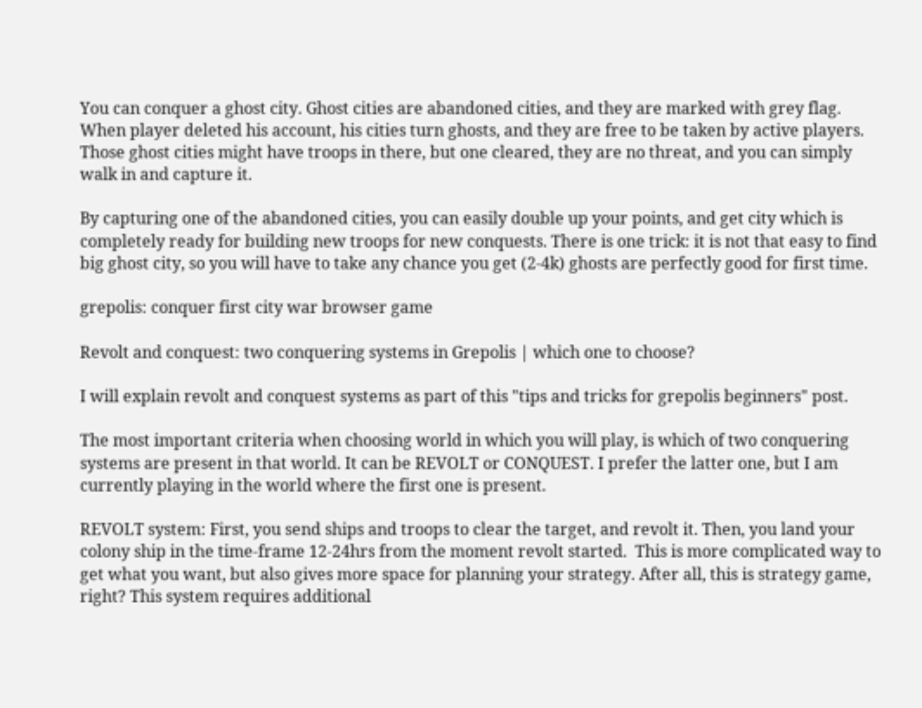You can conquer a ghost city. Ghost cities are abandoned cities, and they are marked with grey flag. When player deleted his account, his cities turn ghosts, and they are free to be taken by active players. Those ghost cities might have troops in there, but one cleared, they are no threat, and you can simply walk in and capture it.

By capturing one of the abandoned cities, you can easily double up your points, and get city which is completely ready for building new troops for new conquests. There is one trick: it is not that easy to find big ghost city, so you will have to take any chance you get (2-4k) ghosts are perfectly good for first time.

grepolis: conquer first city war browser game

Revolt and conquest: two conquering systems in Grepolis | which one to choose?

I will explain revolt and conquest systems as part of this "tips and tricks for grepolis beginners" post.

The most important criteria when choosing world in which you will play, is which of two conquering systems are present in that world. It can be REVOLT or CONQUEST. I prefer the latter one, but I am currently playing in the world where the first one is present.

REVOLT system: First, you send ships and troops to clear the target, and revolt it. Then, you land your colony ship in the time-frame 12-24hrs from the moment revolt started.  This is more complicated way to get what you want, but also gives more space for planning your strategy. After all, this is strategy game, right? This system requires additional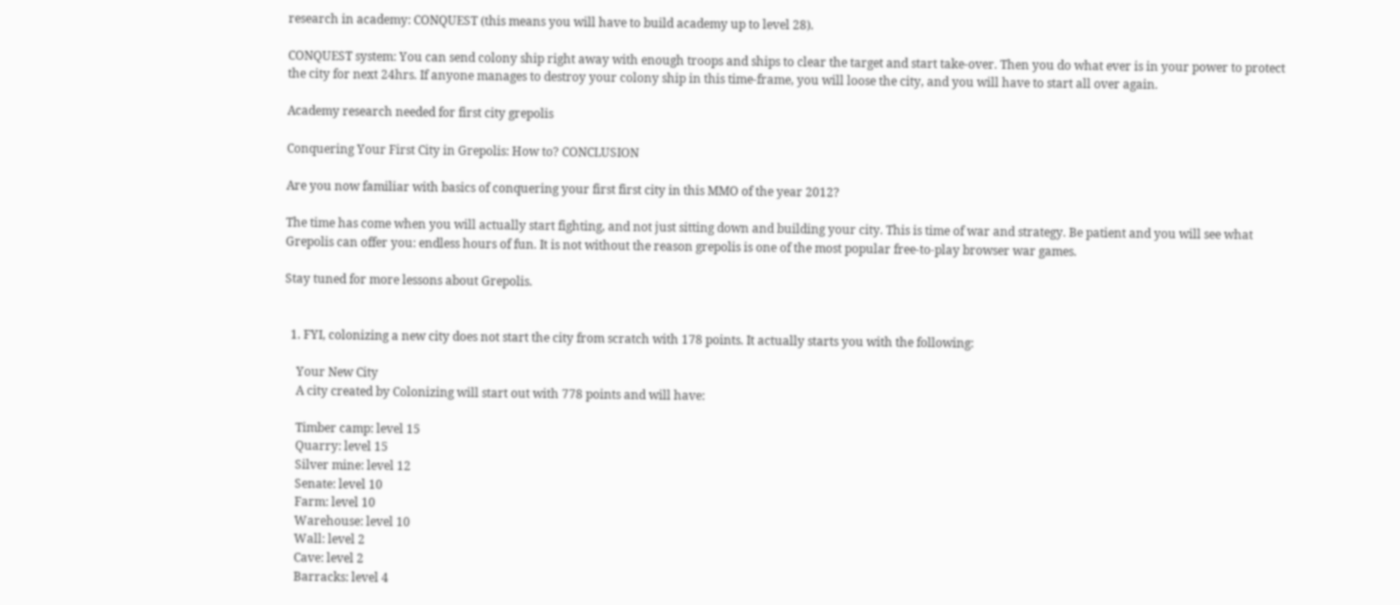research in academy: CONQUEST (this means you will have to build academy up to level 28).

CONQUEST system: You can send colony ship right away with enough troops and ships to clear the target and start take-over. Then you do what ever is in your power to protect the city for next 24hrs. If anyone manages to destroy your colony ship in this time-frame, you will loose the city, and you will have to start all over again.

Academy research needed for first city grepolis

Conquering Your First City in Grepolis: How to? CONCLUSION

Are you now familiar with basics of conquering your first first city in this MMO of the year 2012?

The time has come when you will actually start fighting, and not just sitting down and building your city. This is time of war and strategy. Be patient and you will see what Grepolis can offer you: endless hours of fun. It is not without the reason grepolis is one of the most popular free-to-play browser war games.

Stay tuned for more lessons about Grepolis.


  1. FYI, colonizing a new city does not start the city from scratch with 178 points. It actually starts you with the following:

    Your New City
    A city created by Colonizing will start out with 778 points and will have:

    Timber camp: level 15
    Quarry: level 15
    Silver mine: level 12
    Senate: level 10
    Farm: level 10
    Warehouse: level 10
    Wall: level 2
    Cave: level 2
    Barracks: level 4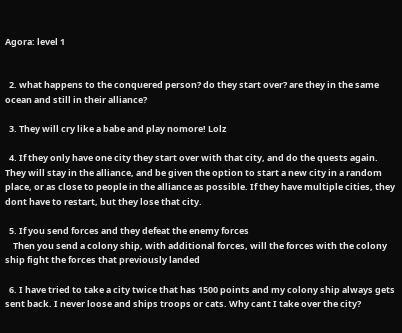Agora: level 1


  2. what happens to the conquered person? do they start over? are they in the same ocean and still in their alliance?

  3. They will cry like a babe and play nomore! Lolz

  4. If they only have one city they start over with that city, and do the quests again. They will stay in the alliance, and be given the option to start a new city in a random place, or as close to people in the alliance as possible. If they have multiple cities, they dont have to restart, but they lose that city.

  5. If you send forces and they defeat the enemy forces
    Then you send a colony ship, with additional forces, will the forces with the colony ship fight the forces that previously landed

  6. I have tried to take a city twice that has 1500 points and my colony ship always gets sent back. I never loose and ships troops or cats. Why cant I take over the city?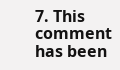7. This comment has been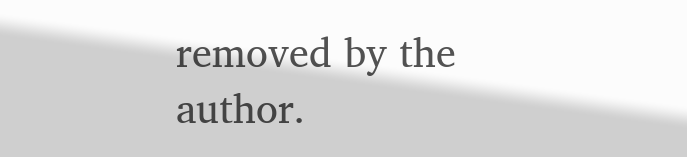removed by the author.